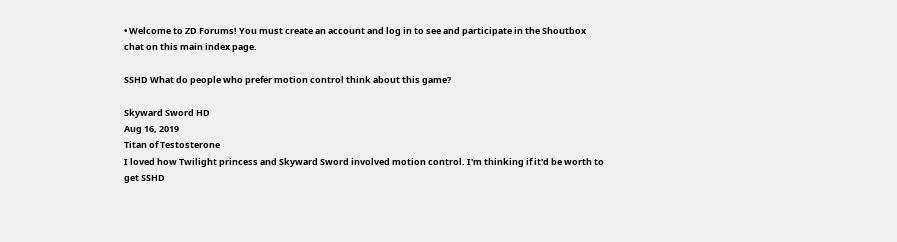• Welcome to ZD Forums! You must create an account and log in to see and participate in the Shoutbox chat on this main index page.

SSHD What do people who prefer motion control think about this game?

Skyward Sword HD
Aug 16, 2019
Titan of Testosterone
I loved how Twilight princess and Skyward Sword involved motion control. I'm thinking if it'd be worth to get SSHD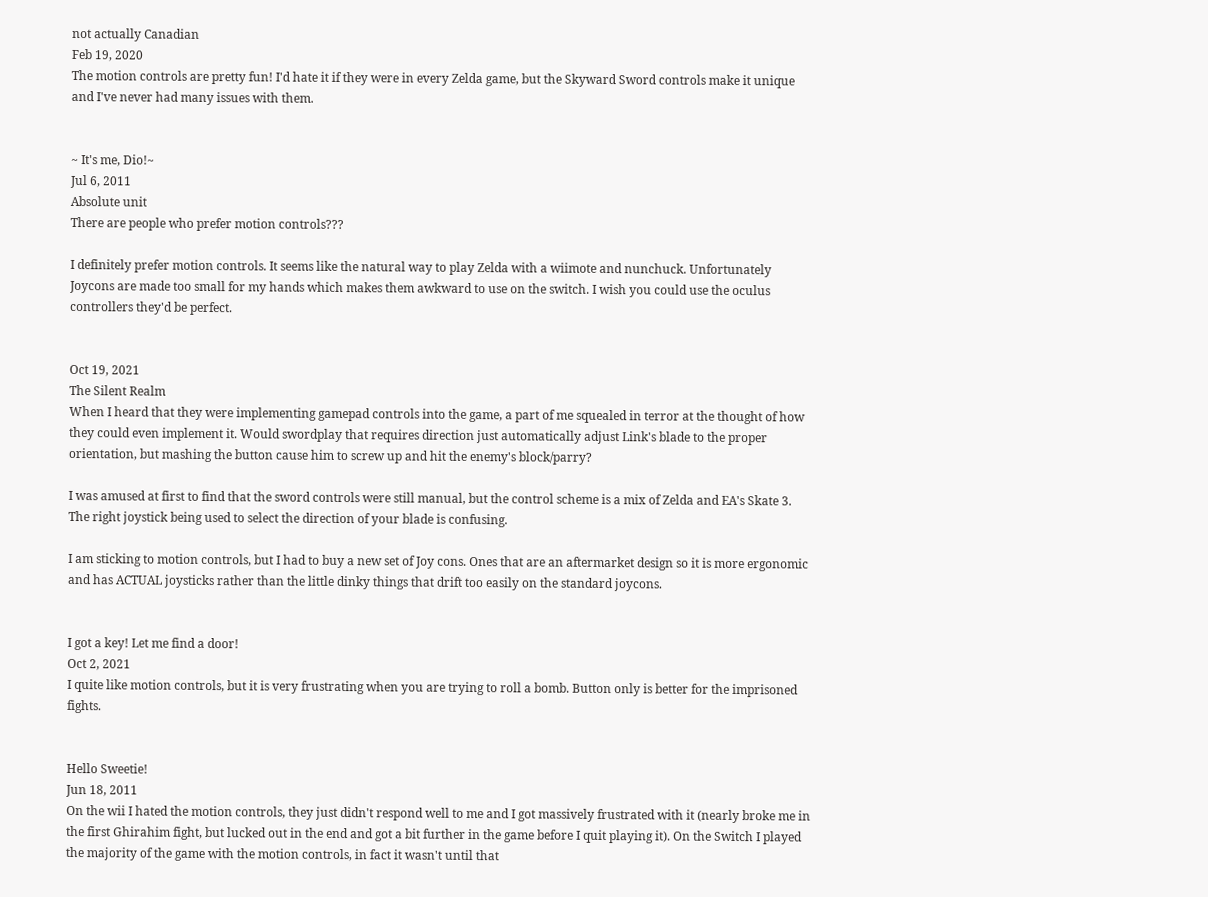not actually Canadian
Feb 19, 2020
The motion controls are pretty fun! I'd hate it if they were in every Zelda game, but the Skyward Sword controls make it unique and I've never had many issues with them.


~ It's me, Dio!~
Jul 6, 2011
Absolute unit
There are people who prefer motion controls???

I definitely prefer motion controls. It seems like the natural way to play Zelda with a wiimote and nunchuck. Unfortunately Joycons are made too small for my hands which makes them awkward to use on the switch. I wish you could use the oculus controllers they'd be perfect.


Oct 19, 2021
The Silent Realm
When I heard that they were implementing gamepad controls into the game, a part of me squealed in terror at the thought of how they could even implement it. Would swordplay that requires direction just automatically adjust Link's blade to the proper orientation, but mashing the button cause him to screw up and hit the enemy's block/parry?

I was amused at first to find that the sword controls were still manual, but the control scheme is a mix of Zelda and EA's Skate 3. The right joystick being used to select the direction of your blade is confusing.

I am sticking to motion controls, but I had to buy a new set of Joy cons. Ones that are an aftermarket design so it is more ergonomic and has ACTUAL joysticks rather than the little dinky things that drift too easily on the standard joycons.


I got a key! Let me find a door!
Oct 2, 2021
I quite like motion controls, but it is very frustrating when you are trying to roll a bomb. Button only is better for the imprisoned fights.


Hello Sweetie!
Jun 18, 2011
On the wii I hated the motion controls, they just didn't respond well to me and I got massively frustrated with it (nearly broke me in the first Ghirahim fight, but lucked out in the end and got a bit further in the game before I quit playing it). On the Switch I played the majority of the game with the motion controls, in fact it wasn't until that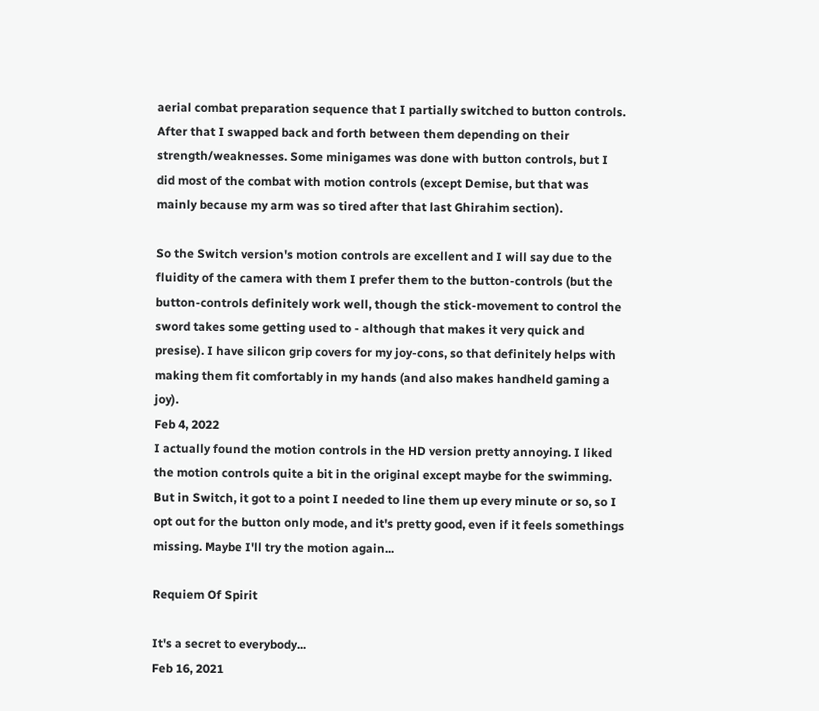aerial combat preparation sequence that I partially switched to button controls. After that I swapped back and forth between them depending on their strength/weaknesses. Some minigames was done with button controls, but I did most of the combat with motion controls (except Demise, but that was mainly because my arm was so tired after that last Ghirahim section).

So the Switch version's motion controls are excellent and I will say due to the fluidity of the camera with them I prefer them to the button-controls (but the button-controls definitely work well, though the stick-movement to control the sword takes some getting used to - although that makes it very quick and presise). I have silicon grip covers for my joy-cons, so that definitely helps with making them fit comfortably in my hands (and also makes handheld gaming a joy).
Feb 4, 2022
I actually found the motion controls in the HD version pretty annoying. I liked the motion controls quite a bit in the original except maybe for the swimming. But in Switch, it got to a point I needed to line them up every minute or so, so I opt out for the button only mode, and it's pretty good, even if it feels somethings missing. Maybe I'll try the motion again...

Requiem Of Spirit

It's a secret to everybody...
Feb 16, 2021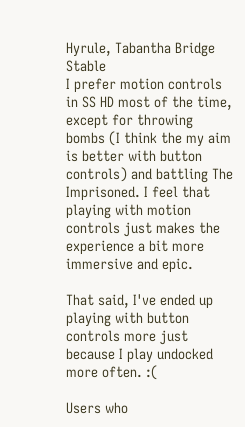Hyrule, Tabantha Bridge Stable
I prefer motion controls in SS HD most of the time, except for throwing bombs (I think the my aim is better with button controls) and battling The Imprisoned. I feel that playing with motion controls just makes the experience a bit more immersive and epic.

That said, I've ended up playing with button controls more just because I play undocked more often. :(

Users who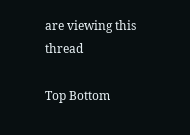are viewing this thread

Top Bottom